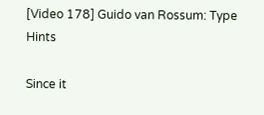[Video 178] Guido van Rossum: Type Hints

Since it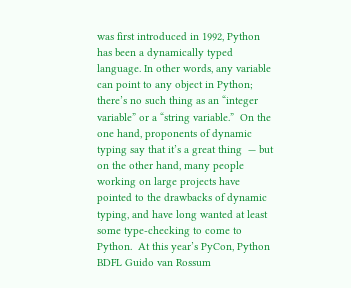was first introduced in 1992, Python has been a dynamically typed language. In other words, any variable can point to any object in Python; there’s no such thing as an “integer variable” or a “string variable.”  On the one hand, proponents of dynamic typing say that it’s a great thing  — but on the other hand, many people working on large projects have pointed to the drawbacks of dynamic typing, and have long wanted at least some type-checking to come to Python.  At this year’s PyCon, Python BDFL Guido van Rossum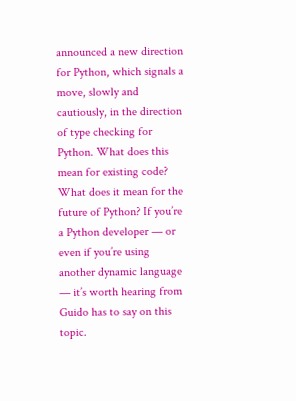announced a new direction for Python, which signals a move, slowly and cautiously, in the direction of type checking for Python. What does this mean for existing code? What does it mean for the future of Python? If you’re a Python developer — or even if you’re using another dynamic language — it’s worth hearing from Guido has to say on this topic.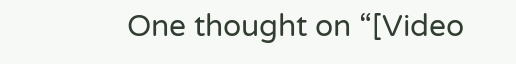One thought on “[Video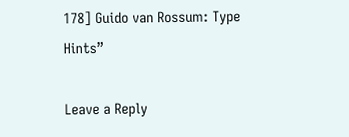178] Guido van Rossum: Type Hints”

Leave a Reply